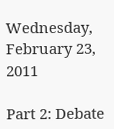Wednesday, February 23, 2011

Part 2: Debate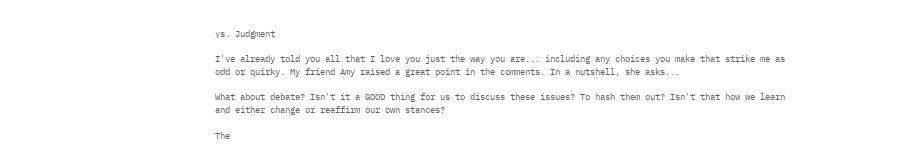vs. Judgment

I've already told you all that I love you just the way you are... including any choices you make that strike me as odd or quirky. My friend Amy raised a great point in the comments. In a nutshell, she asks...

What about debate? Isn't it a GOOD thing for us to discuss these issues? To hash them out? Isn't that how we learn and either change or reaffirm our own stances?

The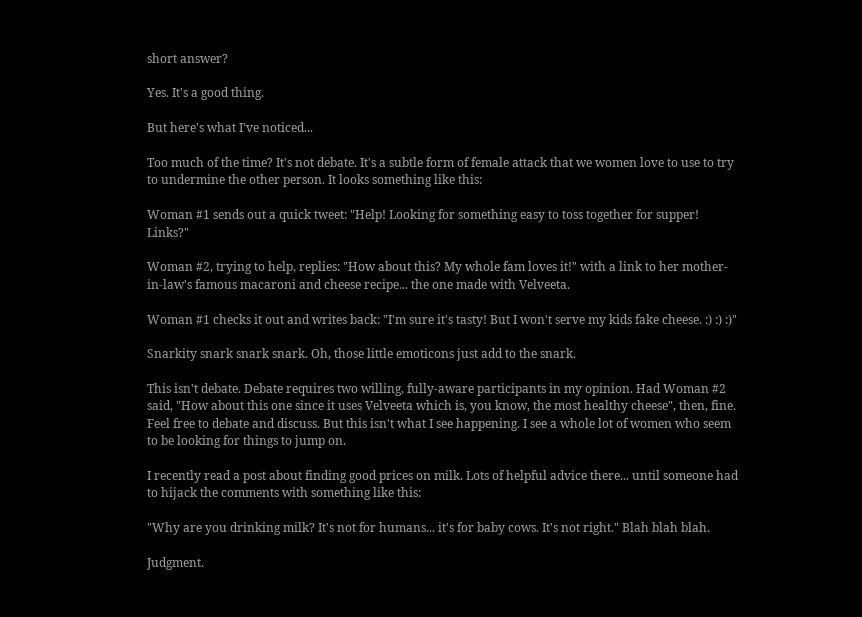short answer?

Yes. It's a good thing.

But here's what I've noticed...

Too much of the time? It's not debate. It's a subtle form of female attack that we women love to use to try to undermine the other person. It looks something like this:

Woman #1 sends out a quick tweet: "Help! Looking for something easy to toss together for supper! Links?"

Woman #2, trying to help, replies: "How about this? My whole fam loves it!" with a link to her mother-in-law's famous macaroni and cheese recipe... the one made with Velveeta.

Woman #1 checks it out and writes back: "I'm sure it's tasty! But I won't serve my kids fake cheese. :) :) :)"

Snarkity snark snark snark. Oh, those little emoticons just add to the snark.

This isn't debate. Debate requires two willing, fully-aware participants in my opinion. Had Woman #2 said, "How about this one since it uses Velveeta which is, you know, the most healthy cheese", then, fine. Feel free to debate and discuss. But this isn't what I see happening. I see a whole lot of women who seem to be looking for things to jump on.

I recently read a post about finding good prices on milk. Lots of helpful advice there... until someone had to hijack the comments with something like this:

"Why are you drinking milk? It's not for humans... it's for baby cows. It's not right." Blah blah blah.

Judgment.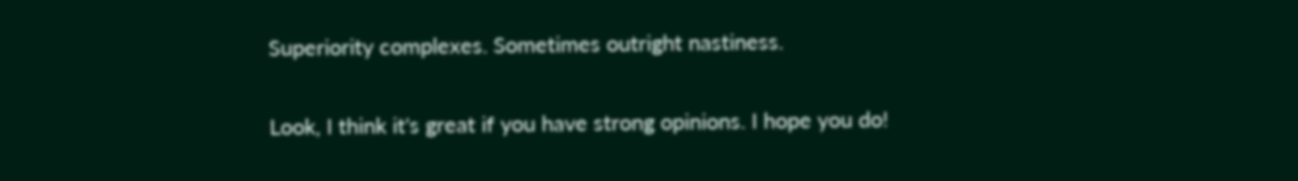Superiority complexes. Sometimes outright nastiness.

Look, I think it's great if you have strong opinions. I hope you do!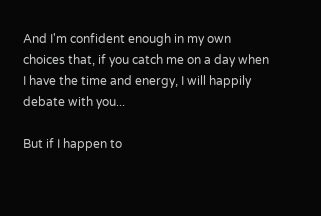And I'm confident enough in my own choices that, if you catch me on a day when I have the time and energy, I will happily debate with you...

But if I happen to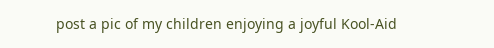post a pic of my children enjoying a joyful Kool-Aid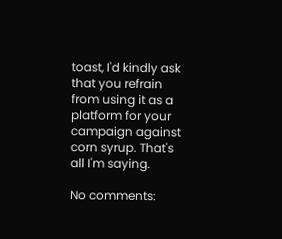toast, I'd kindly ask that you refrain from using it as a platform for your campaign against corn syrup. That's all I'm saying.

No comments: